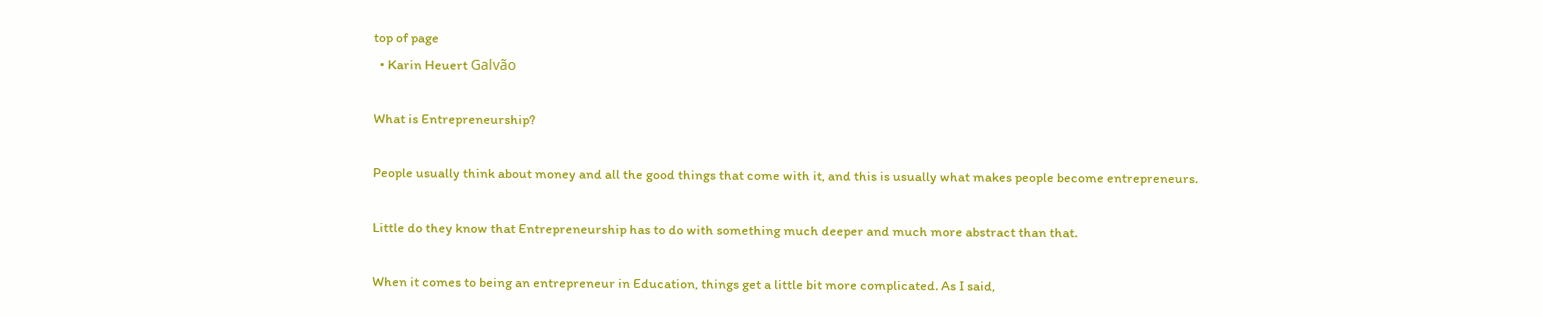top of page
  • Karin Heuert Galvão

What is Entrepreneurship?

People usually think about money and all the good things that come with it, and this is usually what makes people become entrepreneurs.

Little do they know that Entrepreneurship has to do with something much deeper and much more abstract than that.

When it comes to being an entrepreneur in Education, things get a little bit more complicated. As I said,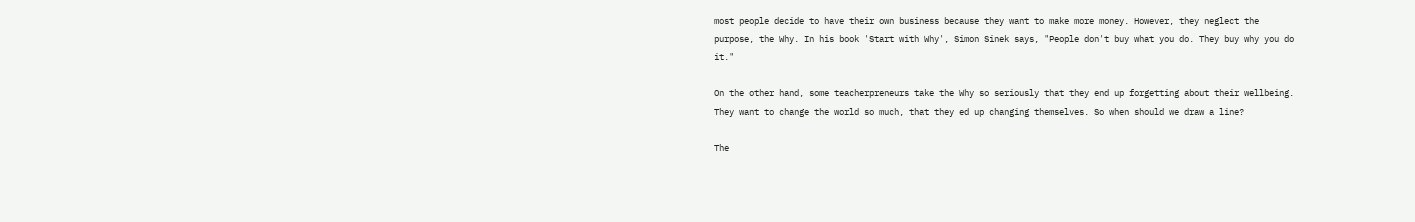most people decide to have their own business because they want to make more money. However, they neglect the purpose, the Why. In his book 'Start with Why', Simon Sinek says, "People don't buy what you do. They buy why you do it."

On the other hand, some teacherpreneurs take the Why so seriously that they end up forgetting about their wellbeing. They want to change the world so much, that they ed up changing themselves. So when should we draw a line?

The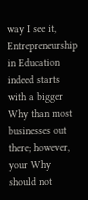way I see it, Entrepreneurship in Education indeed starts with a bigger Why than most businesses out there; however, your Why should not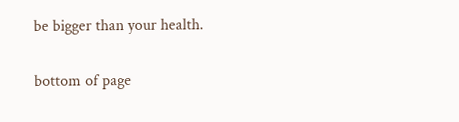be bigger than your health.

bottom of page